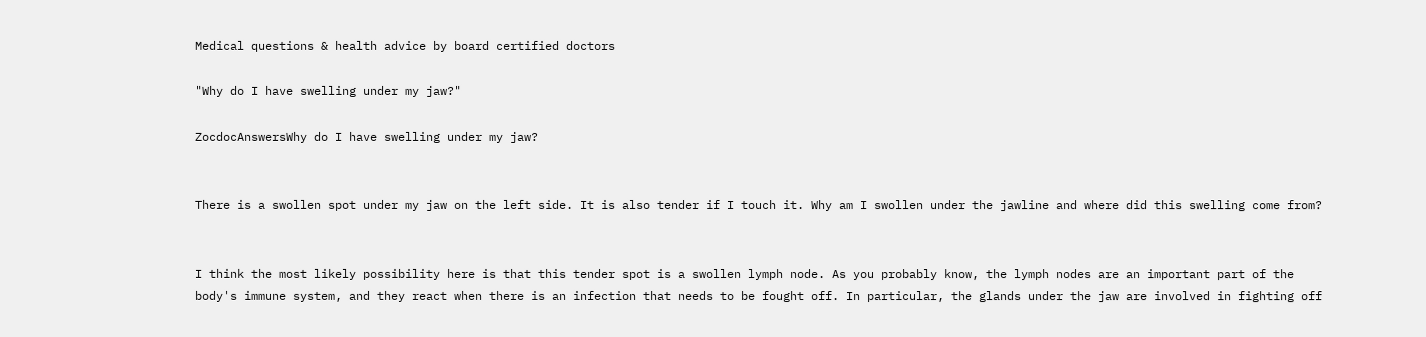Medical questions & health advice by board certified doctors

"Why do I have swelling under my jaw?"

ZocdocAnswersWhy do I have swelling under my jaw?


There is a swollen spot under my jaw on the left side. It is also tender if I touch it. Why am I swollen under the jawline and where did this swelling come from?


I think the most likely possibility here is that this tender spot is a swollen lymph node. As you probably know, the lymph nodes are an important part of the body's immune system, and they react when there is an infection that needs to be fought off. In particular, the glands under the jaw are involved in fighting off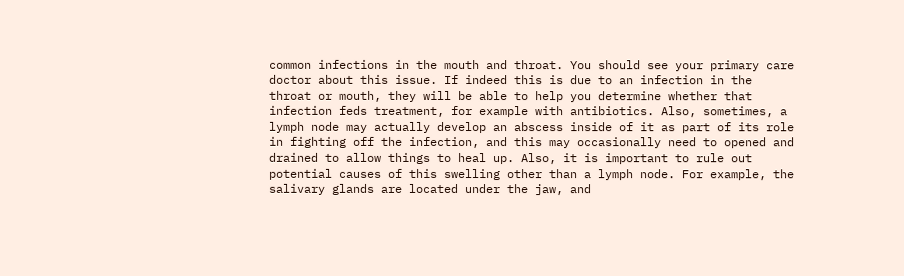common infections in the mouth and throat. You should see your primary care doctor about this issue. If indeed this is due to an infection in the throat or mouth, they will be able to help you determine whether that infection feds treatment, for example with antibiotics. Also, sometimes, a lymph node may actually develop an abscess inside of it as part of its role in fighting off the infection, and this may occasionally need to opened and drained to allow things to heal up. Also, it is important to rule out potential causes of this swelling other than a lymph node. For example, the salivary glands are located under the jaw, and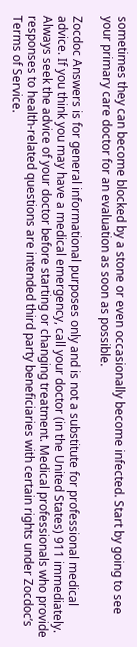sometimes they can become blocked by a stone or even occasionally become infected. Start by going to see your primary care doctor for an evaluation as soon as possible.

Zocdoc Answers is for general informational purposes only and is not a substitute for professional medical advice. If you think you may have a medical emergency, call your doctor (in the United States) 911 immediately. Always seek the advice of your doctor before starting or changing treatment. Medical professionals who provide responses to health-related questions are intended third party beneficiaries with certain rights under Zocdoc’s Terms of Service.